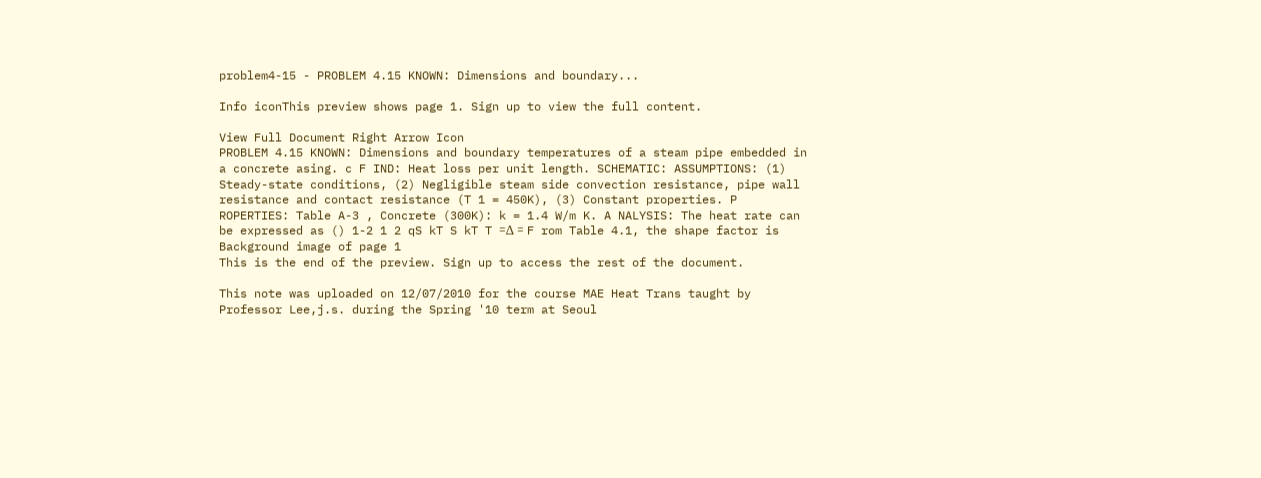problem4-15 - PROBLEM 4.15 KNOWN: Dimensions and boundary...

Info iconThis preview shows page 1. Sign up to view the full content.

View Full Document Right Arrow Icon
PROBLEM 4.15 KNOWN: Dimensions and boundary temperatures of a steam pipe embedded in a concrete asing. c F IND: Heat loss per unit length. SCHEMATIC: ASSUMPTIONS: (1) Steady-state conditions, (2) Negligible steam side convection resistance, pipe wall resistance and contact resistance (T 1 = 450K), (3) Constant properties. P ROPERTIES: Table A-3 , Concrete (300K): k = 1.4 W/m K. A NALYSIS: The heat rate can be expressed as () 1-2 1 2 qS kT S kT T =Δ = F rom Table 4.1, the shape factor is
Background image of page 1
This is the end of the preview. Sign up to access the rest of the document.

This note was uploaded on 12/07/2010 for the course MAE Heat Trans taught by Professor Lee,j.s. during the Spring '10 term at Seoul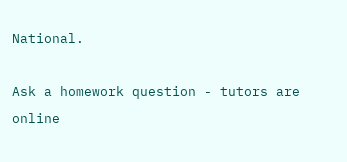National.

Ask a homework question - tutors are online